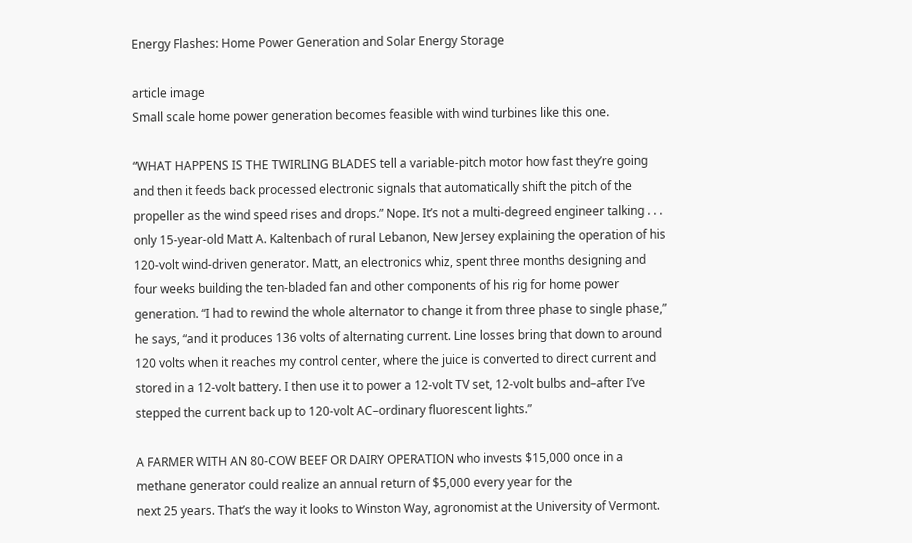Energy Flashes: Home Power Generation and Solar Energy Storage

article image
Small scale home power generation becomes feasible with wind turbines like this one.

“WHAT HAPPENS IS THE TWIRLING BLADES tell a variable-pitch motor how fast they’re going and then it feeds back processed electronic signals that automatically shift the pitch of the propeller as the wind speed rises and drops.” Nope. It’s not a multi-degreed engineer talking . . . only 15-year-old Matt A. Kaltenbach of rural Lebanon, New Jersey explaining the operation of his 120-volt wind-driven generator. Matt, an electronics whiz, spent three months designing and four weeks building the ten-bladed fan and other components of his rig for home power generation. “I had to rewind the whole alternator to change it from three phase to single phase,” he says, “and it produces 136 volts of alternating current. Line losses bring that down to around 120 volts when it reaches my control center, where the juice is converted to direct current and stored in a 12-volt battery. I then use it to power a 12-volt TV set, 12-volt bulbs and–after I’ve stepped the current back up to 120-volt AC–ordinary fluorescent lights.”

A FARMER WITH AN 80-COW BEEF OR DAIRY OPERATION who invests $15,000 once in a methane generator could realize an annual return of $5,000 every year for the
next 25 years. That’s the way it looks to Winston Way, agronomist at the University of Vermont.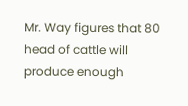Mr. Way figures that 80 head of cattle will produce enough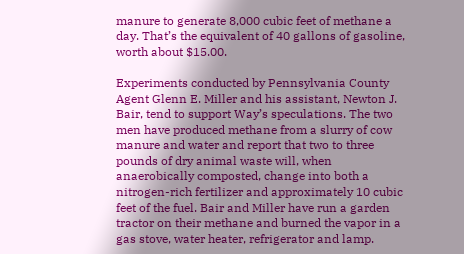manure to generate 8,000 cubic feet of methane a day. That’s the equivalent of 40 gallons of gasoline, worth about $15.00.

Experiments conducted by Pennsylvania County Agent Glenn E. Miller and his assistant, Newton J. Bair, tend to support Way’s speculations. The two men have produced methane from a slurry of cow manure and water and report that two to three pounds of dry animal waste will, when anaerobically composted, change into both a nitrogen-rich fertilizer and approximately 10 cubic feet of the fuel. Bair and Miller have run a garden tractor on their methane and burned the vapor in a gas stove, water heater, refrigerator and lamp.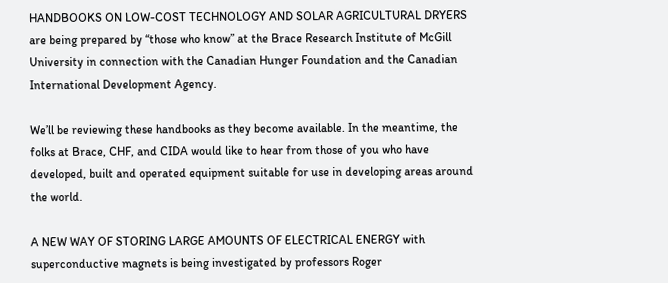HANDBOOKS ON LOW-COST TECHNOLOGY AND SOLAR AGRICULTURAL DRYERS are being prepared by “those who know” at the Brace Research Institute of McGill University in connection with the Canadian Hunger Foundation and the Canadian International Development Agency.

We’ll be reviewing these handbooks as they become available. In the meantime, the folks at Brace, CHF, and CIDA would like to hear from those of you who have developed, built and operated equipment suitable for use in developing areas around the world.

A NEW WAY OF STORING LARGE AMOUNTS OF ELECTRICAL ENERGY with superconductive magnets is being investigated by professors Roger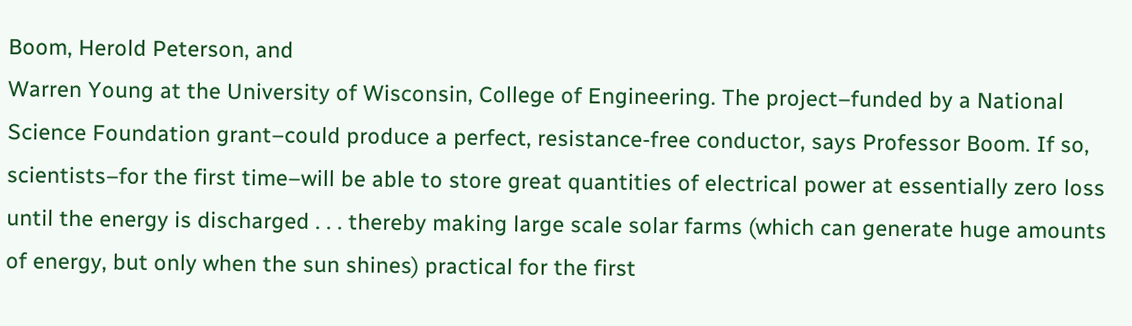Boom, Herold Peterson, and
Warren Young at the University of Wisconsin, College of Engineering. The project–funded by a National Science Foundation grant–could produce a perfect, resistance-free conductor, says Professor Boom. If so, scientists–for the first time–will be able to store great quantities of electrical power at essentially zero loss until the energy is discharged . . . thereby making large scale solar farms (which can generate huge amounts of energy, but only when the sun shines) practical for the first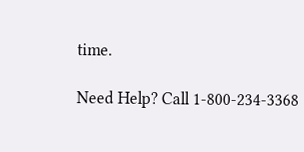time.

Need Help? Call 1-800-234-3368